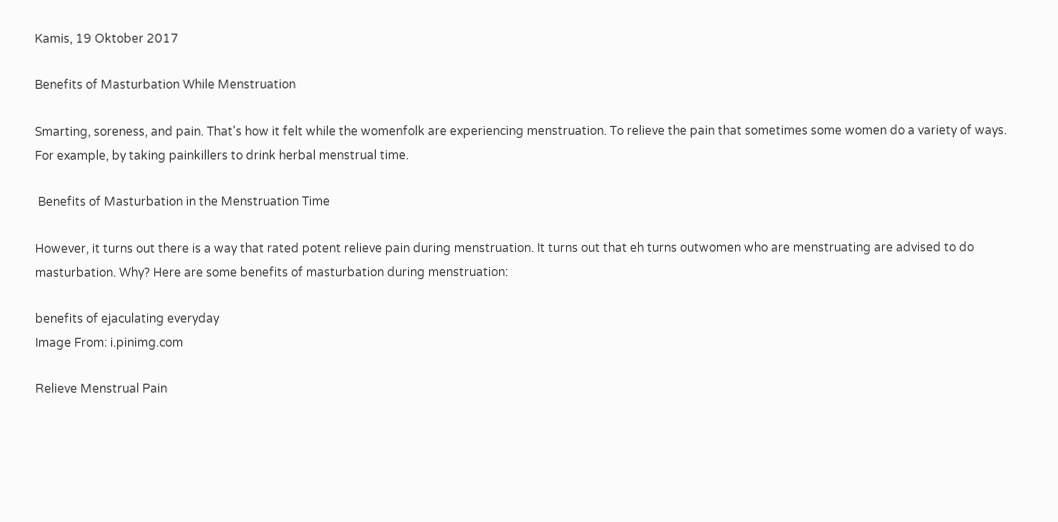Kamis, 19 Oktober 2017

Benefits of Masturbation While Menstruation

Smarting, soreness, and pain. That's how it felt while the womenfolk are experiencing menstruation. To relieve the pain that sometimes some women do a variety of ways. For example, by taking painkillers to drink herbal menstrual time.

 Benefits of Masturbation in the Menstruation Time

However, it turns out there is a way that rated potent relieve pain during menstruation. It turns out that eh turns outwomen who are menstruating are advised to do masturbation. Why? Here are some benefits of masturbation during menstruation:

benefits of ejaculating everyday
Image From: i.pinimg.com

Relieve Menstrual Pain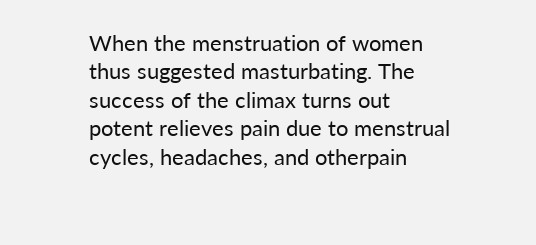When the menstruation of women thus suggested masturbating. The success of the climax turns out potent relieves pain due to menstrual cycles, headaches, and otherpain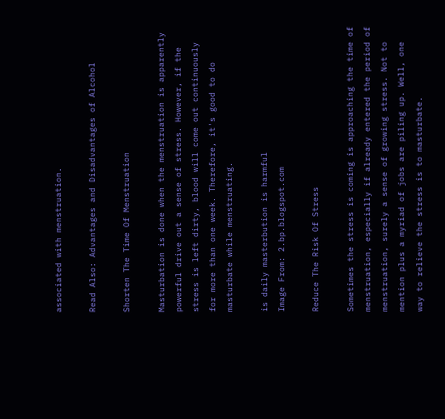associated with menstruation.

Read Also: Advantages and Disadvantages of Alcohol

Shorten The Time Of Menstruation

Masturbation is done when the menstruation is apparently powerful drive out a sense of stress. However, if the stress is left dirty, blood will come out continuously for more than one week. Therefore, it's good to do masturbate while menstruating.

is daily masterbution is harmful
Image From: 2.bp.blogspot.com

Reduce The Risk Of Stress

Sometimes the stress is coming is approaching the time of menstruation, especially if already entered the period of menstruation, surely a sense of growing stress. Not to mention plus a myriad of jobs are piling up. Well, one way to relieve the stress is to masturbate.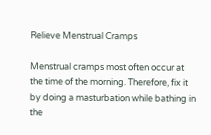Relieve Menstrual Cramps

Menstrual cramps most often occur at the time of the morning. Therefore, fix it by doing a masturbation while bathing in the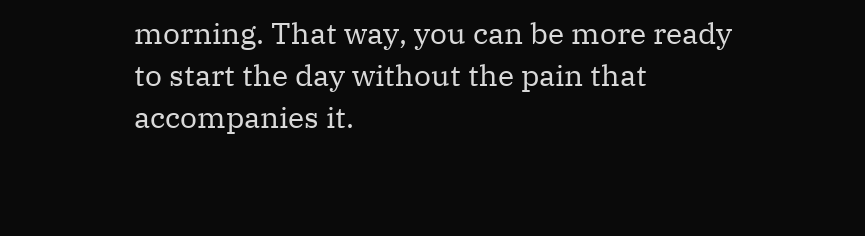morning. That way, you can be more ready to start the day without the pain that accompanies it.